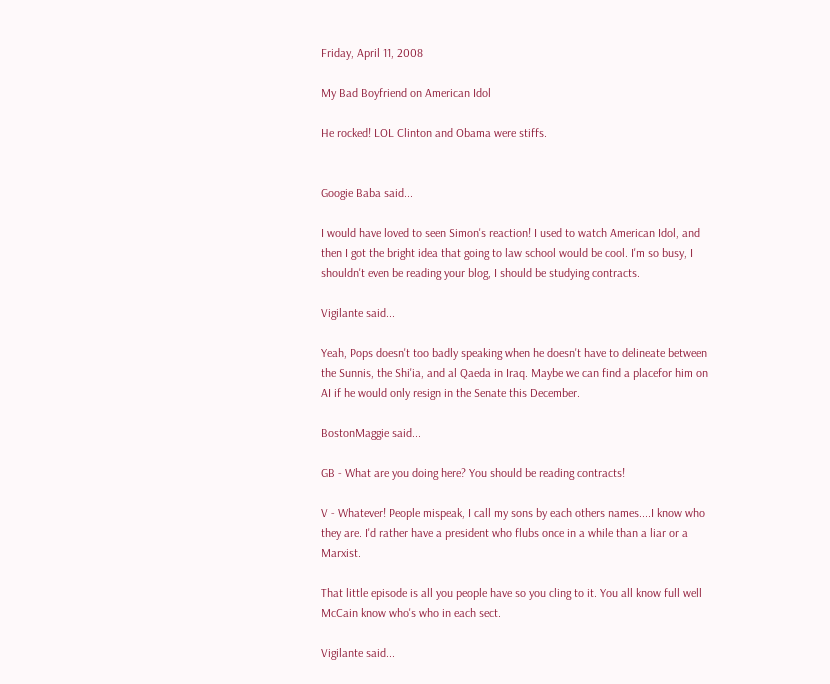Friday, April 11, 2008

My Bad Boyfriend on American Idol

He rocked! LOL Clinton and Obama were stiffs.


Googie Baba said...

I would have loved to seen Simon's reaction! I used to watch American Idol, and then I got the bright idea that going to law school would be cool. I'm so busy, I shouldn't even be reading your blog, I should be studying contracts.

Vigilante said...

Yeah, Pops doesn't too badly speaking when he doesn't have to delineate between the Sunnis, the Shi'ia, and al Qaeda in Iraq. Maybe we can find a placefor him on AI if he would only resign in the Senate this December.

BostonMaggie said...

GB - What are you doing here? You should be reading contracts!

V - Whatever! People mispeak, I call my sons by each others names....I know who they are. I'd rather have a president who flubs once in a while than a liar or a Marxist.

That little episode is all you people have so you cling to it. You all know full well McCain know who's who in each sect.

Vigilante said...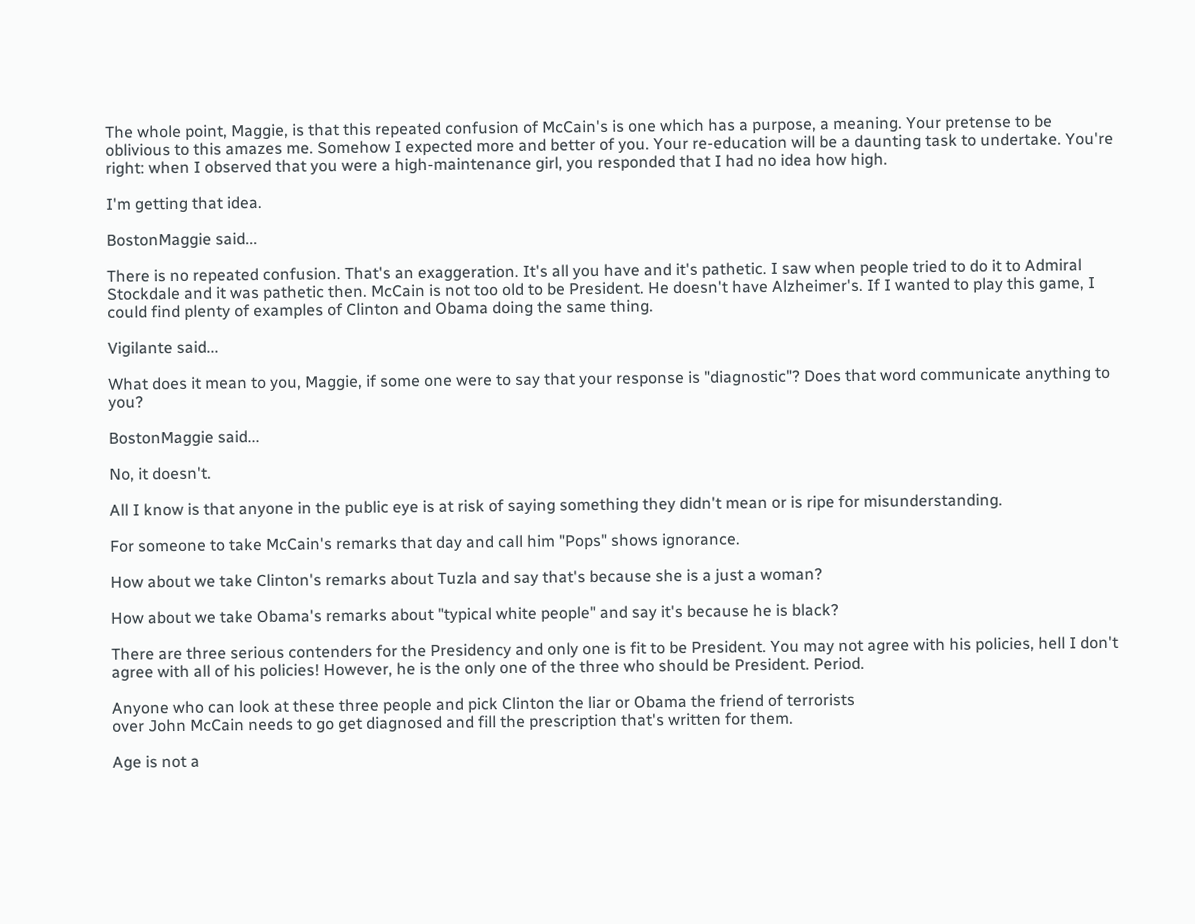The whole point, Maggie, is that this repeated confusion of McCain's is one which has a purpose, a meaning. Your pretense to be oblivious to this amazes me. Somehow I expected more and better of you. Your re-education will be a daunting task to undertake. You're right: when I observed that you were a high-maintenance girl, you responded that I had no idea how high.

I'm getting that idea.

BostonMaggie said...

There is no repeated confusion. That's an exaggeration. It's all you have and it's pathetic. I saw when people tried to do it to Admiral Stockdale and it was pathetic then. McCain is not too old to be President. He doesn't have Alzheimer's. If I wanted to play this game, I could find plenty of examples of Clinton and Obama doing the same thing.

Vigilante said...

What does it mean to you, Maggie, if some one were to say that your response is "diagnostic"? Does that word communicate anything to you?

BostonMaggie said...

No, it doesn't.

All I know is that anyone in the public eye is at risk of saying something they didn't mean or is ripe for misunderstanding.

For someone to take McCain's remarks that day and call him "Pops" shows ignorance.

How about we take Clinton's remarks about Tuzla and say that's because she is a just a woman?

How about we take Obama's remarks about "typical white people" and say it's because he is black?

There are three serious contenders for the Presidency and only one is fit to be President. You may not agree with his policies, hell I don't agree with all of his policies! However, he is the only one of the three who should be President. Period.

Anyone who can look at these three people and pick Clinton the liar or Obama the friend of terrorists
over John McCain needs to go get diagnosed and fill the prescription that's written for them.

Age is not a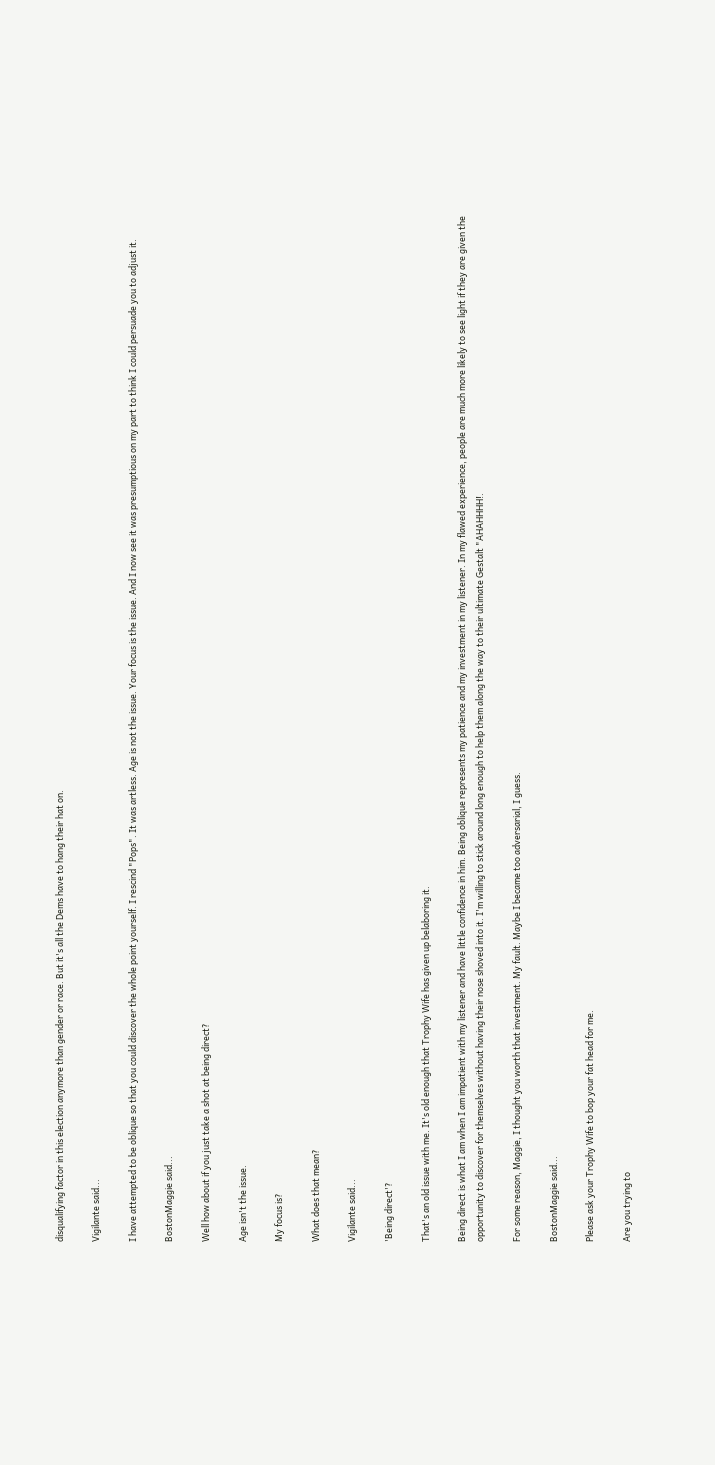disqualifying factor in this election anymore than gender or race. But it's all the Dems have to hang their hat on.

Vigilante said...

I have attempted to be oblique so that you could discover the whole point yourself. I rescind "Pops". It was artless. Age is not the issue. Your focus is the issue. And I now see it was presumptious on my part to think I could persuade you to adjust it.

BostonMaggie said...

Well how about if you just take a shot at being direct?

Age isn't the issue.

My focus is?

What does that mean?

Vigilante said...

'Being direct'?

That's an old issue with me. It's old enough that Trophy Wife has given up belaboring it.

Being direct is what I am when I am impatient with my listener and have little confidence in him. Being oblique represents my patience and my investment in my listener. In my flawed experience, people are much more likely to see light if they are given the opportunity to discover for themselves without having their nose shoved into it. I'm willing to stick around long enough to help them along the way to their ultimate Gestalt "AHAHHHH!.

For some reason, Maggie, I thought you worth that investment. My fault. Maybe I became too adversarial, I guess.

BostonMaggie said...

Please ask your Trophy Wife to bop your fat head for me.

Are you trying to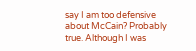say I am too defensive about McCain? Probably true. Although I was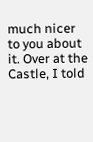much nicer to you about it. Over at the Castle, I told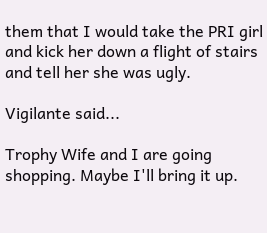them that I would take the PRI girl and kick her down a flight of stairs and tell her she was ugly.

Vigilante said...

Trophy Wife and I are going shopping. Maybe I'll bring it up.